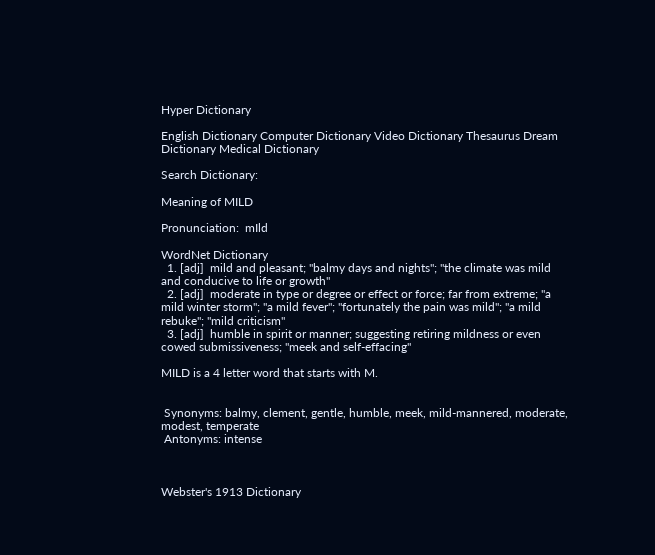Hyper Dictionary

English Dictionary Computer Dictionary Video Dictionary Thesaurus Dream Dictionary Medical Dictionary

Search Dictionary:

Meaning of MILD

Pronunciation:  mIld

WordNet Dictionary
  1. [adj]  mild and pleasant; "balmy days and nights"; "the climate was mild and conducive to life or growth"
  2. [adj]  moderate in type or degree or effect or force; far from extreme; "a mild winter storm"; "a mild fever"; "fortunately the pain was mild"; "a mild rebuke"; "mild criticism"
  3. [adj]  humble in spirit or manner; suggesting retiring mildness or even cowed submissiveness; "meek and self-effacing"

MILD is a 4 letter word that starts with M.


 Synonyms: balmy, clement, gentle, humble, meek, mild-mannered, moderate, modest, temperate
 Antonyms: intense



Webster's 1913 Dictionary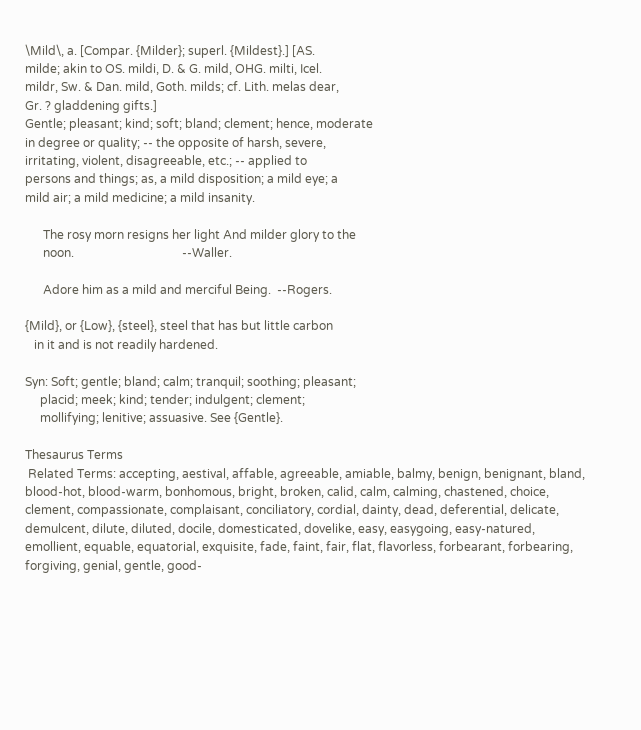\Mild\, a. [Compar. {Milder}; superl. {Mildest}.] [AS.
milde; akin to OS. mildi, D. & G. mild, OHG. milti, Icel.
mildr, Sw. & Dan. mild, Goth. milds; cf. Lith. melas dear,
Gr. ? gladdening gifts.]
Gentle; pleasant; kind; soft; bland; clement; hence, moderate
in degree or quality; -- the opposite of harsh, severe,
irritating, violent, disagreeable, etc.; -- applied to
persons and things; as, a mild disposition; a mild eye; a
mild air; a mild medicine; a mild insanity.

      The rosy morn resigns her light And milder glory to the
      noon.                                    --Waller.

      Adore him as a mild and merciful Being.  --Rogers.

{Mild}, or {Low}, {steel}, steel that has but little carbon
   in it and is not readily hardened.

Syn: Soft; gentle; bland; calm; tranquil; soothing; pleasant;
     placid; meek; kind; tender; indulgent; clement;
     mollifying; lenitive; assuasive. See {Gentle}.

Thesaurus Terms
 Related Terms: accepting, aestival, affable, agreeable, amiable, balmy, benign, benignant, bland, blood-hot, blood-warm, bonhomous, bright, broken, calid, calm, calming, chastened, choice, clement, compassionate, complaisant, conciliatory, cordial, dainty, dead, deferential, delicate, demulcent, dilute, diluted, docile, domesticated, dovelike, easy, easygoing, easy-natured, emollient, equable, equatorial, exquisite, fade, faint, fair, flat, flavorless, forbearant, forbearing, forgiving, genial, gentle, good-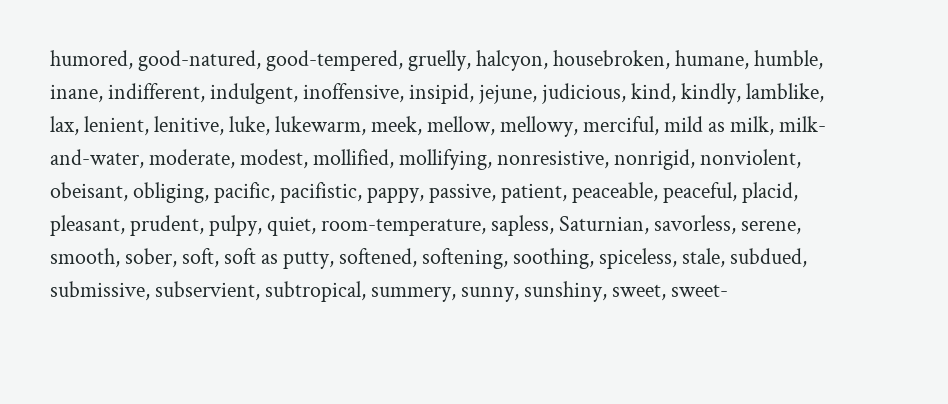humored, good-natured, good-tempered, gruelly, halcyon, housebroken, humane, humble, inane, indifferent, indulgent, inoffensive, insipid, jejune, judicious, kind, kindly, lamblike, lax, lenient, lenitive, luke, lukewarm, meek, mellow, mellowy, merciful, mild as milk, milk-and-water, moderate, modest, mollified, mollifying, nonresistive, nonrigid, nonviolent, obeisant, obliging, pacific, pacifistic, pappy, passive, patient, peaceable, peaceful, placid, pleasant, prudent, pulpy, quiet, room-temperature, sapless, Saturnian, savorless, serene, smooth, sober, soft, soft as putty, softened, softening, soothing, spiceless, stale, subdued, submissive, subservient, subtropical, summery, sunny, sunshiny, sweet, sweet-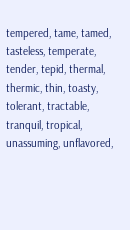tempered, tame, tamed, tasteless, temperate, tender, tepid, thermal, thermic, thin, toasty, tolerant, tractable, tranquil, tropical, unassuming, unflavored,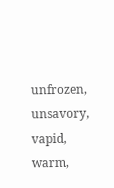unfrozen, unsavory, vapid, warm,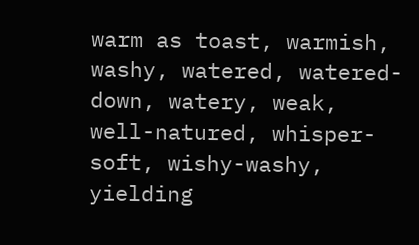warm as toast, warmish, washy, watered, watered-down, watery, weak, well-natured, whisper-soft, wishy-washy, yielding